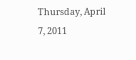Thursday, April 7, 2011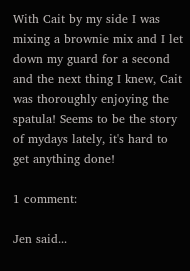With Cait by my side I was mixing a brownie mix and I let down my guard for a second and the next thing I knew, Cait was thoroughly enjoying the spatula! Seems to be the story of mydays lately, it's hard to get anything done!

1 comment:

Jen said...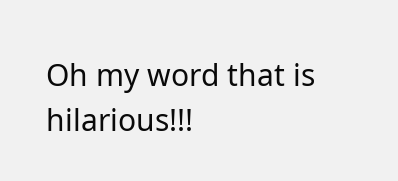Oh my word that is hilarious!!!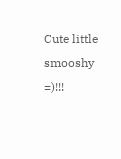Cute little smooshy =)!!!